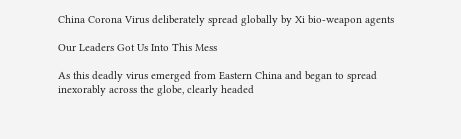China Corona Virus deliberately spread globally by Xi bio-weapon agents

Our Leaders Got Us Into This Mess

As this deadly virus emerged from Eastern China and began to spread inexorably across the globe, clearly headed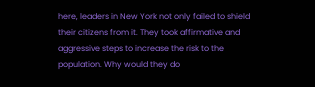here, leaders in New York not only failed to shield their citizens from it. They took affirmative and aggressive steps to increase the risk to the population. Why would they do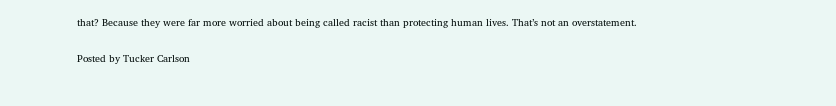that? Because they were far more worried about being called racist than protecting human lives. That’s not an overstatement.

Posted by Tucker Carlson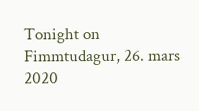Tonight on Fimmtudagur, 26. mars 2020